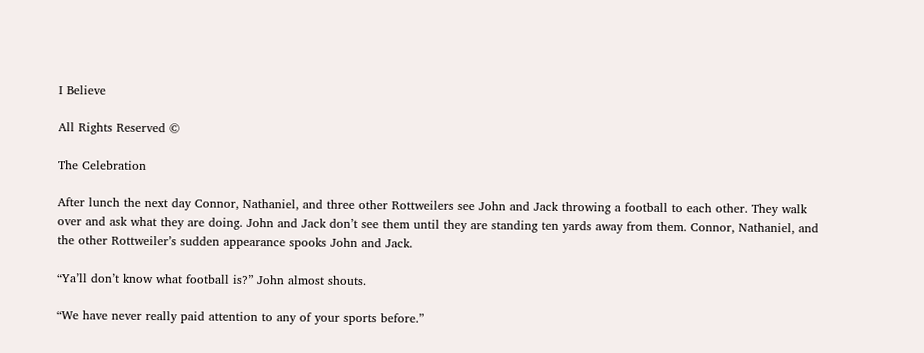I Believe

All Rights Reserved ©

The Celebration

After lunch the next day Connor, Nathaniel, and three other Rottweilers see John and Jack throwing a football to each other. They walk over and ask what they are doing. John and Jack don’t see them until they are standing ten yards away from them. Connor, Nathaniel, and the other Rottweiler’s sudden appearance spooks John and Jack.

“Ya’ll don’t know what football is?” John almost shouts.

“We have never really paid attention to any of your sports before.”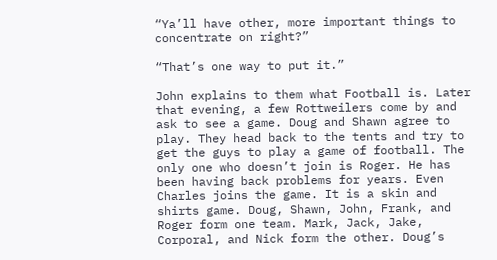“Ya’ll have other, more important things to concentrate on right?”

“That’s one way to put it.”

John explains to them what Football is. Later that evening, a few Rottweilers come by and ask to see a game. Doug and Shawn agree to play. They head back to the tents and try to get the guys to play a game of football. The only one who doesn’t join is Roger. He has been having back problems for years. Even Charles joins the game. It is a skin and shirts game. Doug, Shawn, John, Frank, and Roger form one team. Mark, Jack, Jake, Corporal, and Nick form the other. Doug’s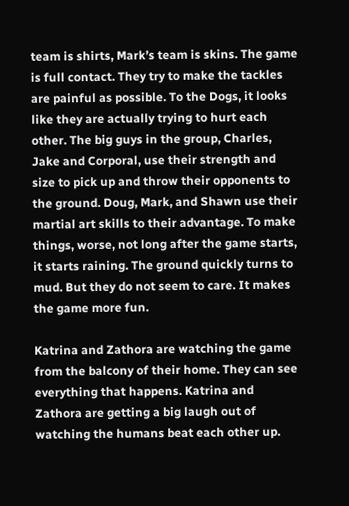team is shirts, Mark’s team is skins. The game is full contact. They try to make the tackles are painful as possible. To the Dogs, it looks like they are actually trying to hurt each other. The big guys in the group, Charles, Jake and Corporal, use their strength and size to pick up and throw their opponents to the ground. Doug, Mark, and Shawn use their martial art skills to their advantage. To make things, worse, not long after the game starts, it starts raining. The ground quickly turns to mud. But they do not seem to care. It makes the game more fun.

Katrina and Zathora are watching the game from the balcony of their home. They can see everything that happens. Katrina and Zathora are getting a big laugh out of watching the humans beat each other up.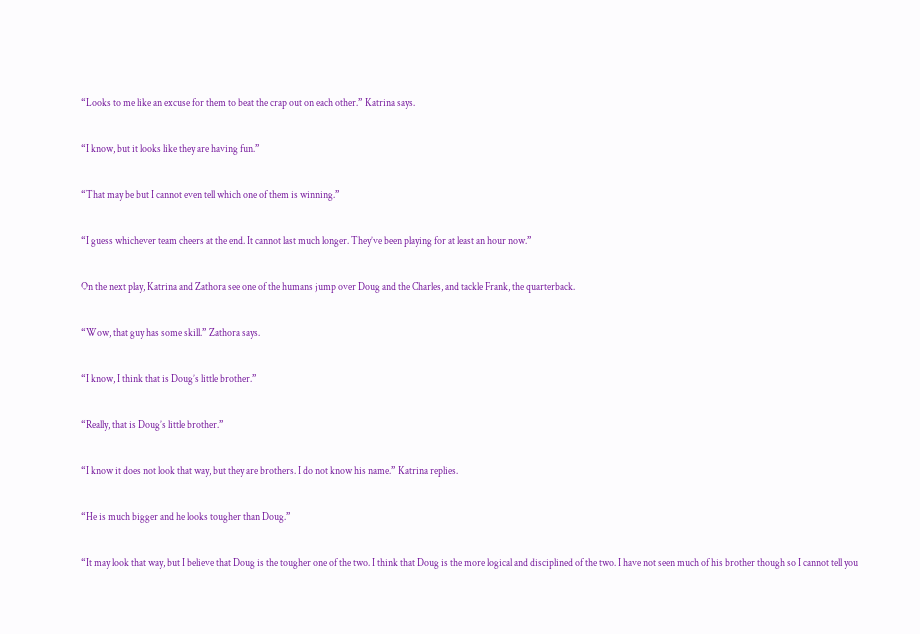“Looks to me like an excuse for them to beat the crap out on each other.” Katrina says.

“I know, but it looks like they are having fun.”

“That may be but I cannot even tell which one of them is winning.”

“I guess whichever team cheers at the end. It cannot last much longer. They’ve been playing for at least an hour now.”

On the next play, Katrina and Zathora see one of the humans jump over Doug and the Charles, and tackle Frank, the quarterback.

“Wow, that guy has some skill.” Zathora says.

“I know, I think that is Doug’s little brother.”

“Really, that is Doug’s little brother.”

“I know it does not look that way, but they are brothers. I do not know his name.” Katrina replies.

“He is much bigger and he looks tougher than Doug.”

“It may look that way, but I believe that Doug is the tougher one of the two. I think that Doug is the more logical and disciplined of the two. I have not seen much of his brother though so I cannot tell you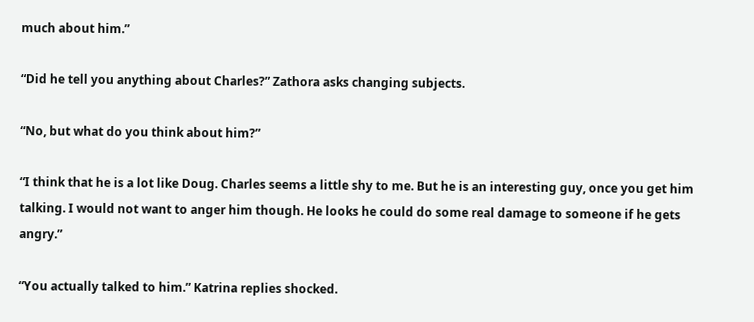much about him.”

“Did he tell you anything about Charles?” Zathora asks changing subjects.

“No, but what do you think about him?”

“I think that he is a lot like Doug. Charles seems a little shy to me. But he is an interesting guy, once you get him talking. I would not want to anger him though. He looks he could do some real damage to someone if he gets angry.”

“You actually talked to him.” Katrina replies shocked.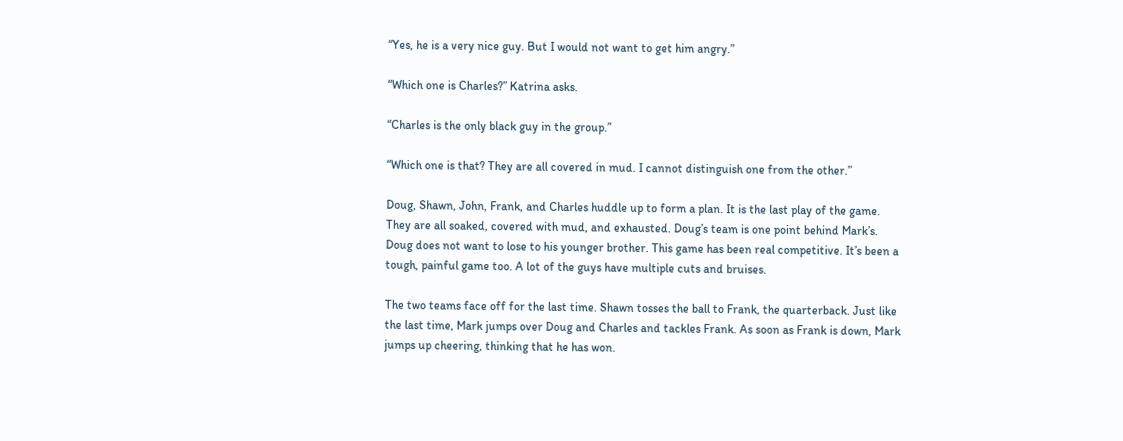“Yes, he is a very nice guy. But I would not want to get him angry.”

“Which one is Charles?” Katrina asks.

“Charles is the only black guy in the group.”

“Which one is that? They are all covered in mud. I cannot distinguish one from the other.”

Doug, Shawn, John, Frank, and Charles huddle up to form a plan. It is the last play of the game. They are all soaked, covered with mud, and exhausted. Doug’s team is one point behind Mark’s. Doug does not want to lose to his younger brother. This game has been real competitive. It’s been a tough, painful game too. A lot of the guys have multiple cuts and bruises.

The two teams face off for the last time. Shawn tosses the ball to Frank, the quarterback. Just like the last time, Mark jumps over Doug and Charles and tackles Frank. As soon as Frank is down, Mark jumps up cheering, thinking that he has won.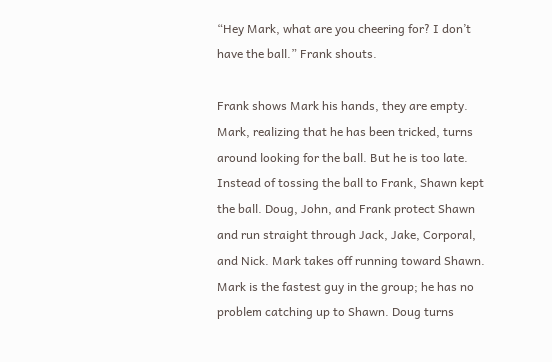“Hey Mark, what are you cheering for? I don’t have the ball.” Frank shouts.

Frank shows Mark his hands, they are empty. Mark, realizing that he has been tricked, turns around looking for the ball. But he is too late. Instead of tossing the ball to Frank, Shawn kept the ball. Doug, John, and Frank protect Shawn and run straight through Jack, Jake, Corporal, and Nick. Mark takes off running toward Shawn. Mark is the fastest guy in the group; he has no problem catching up to Shawn. Doug turns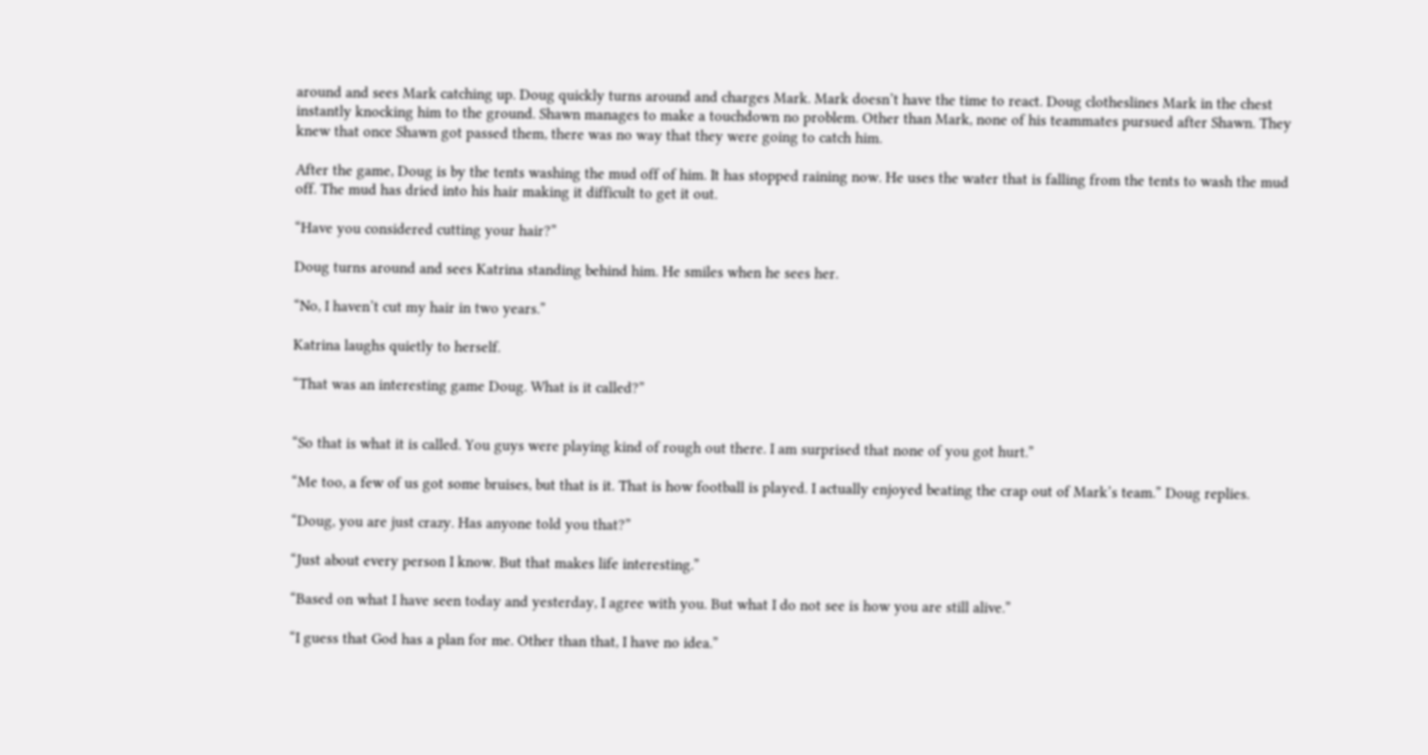around and sees Mark catching up. Doug quickly turns around and charges Mark. Mark doesn’t have the time to react. Doug clotheslines Mark in the chest instantly knocking him to the ground. Shawn manages to make a touchdown no problem. Other than Mark, none of his teammates pursued after Shawn. They knew that once Shawn got passed them, there was no way that they were going to catch him.

After the game, Doug is by the tents washing the mud off of him. It has stopped raining now. He uses the water that is falling from the tents to wash the mud off. The mud has dried into his hair making it difficult to get it out.

“Have you considered cutting your hair?”

Doug turns around and sees Katrina standing behind him. He smiles when he sees her.

“No, I haven’t cut my hair in two years.”

Katrina laughs quietly to herself.

“That was an interesting game Doug. What is it called?”


“So that is what it is called. You guys were playing kind of rough out there. I am surprised that none of you got hurt.”

“Me too, a few of us got some bruises, but that is it. That is how football is played. I actually enjoyed beating the crap out of Mark’s team.” Doug replies.

“Doug, you are just crazy. Has anyone told you that?”

“Just about every person I know. But that makes life interesting.”

“Based on what I have seen today and yesterday, I agree with you. But what I do not see is how you are still alive.”

“I guess that God has a plan for me. Other than that, I have no idea.”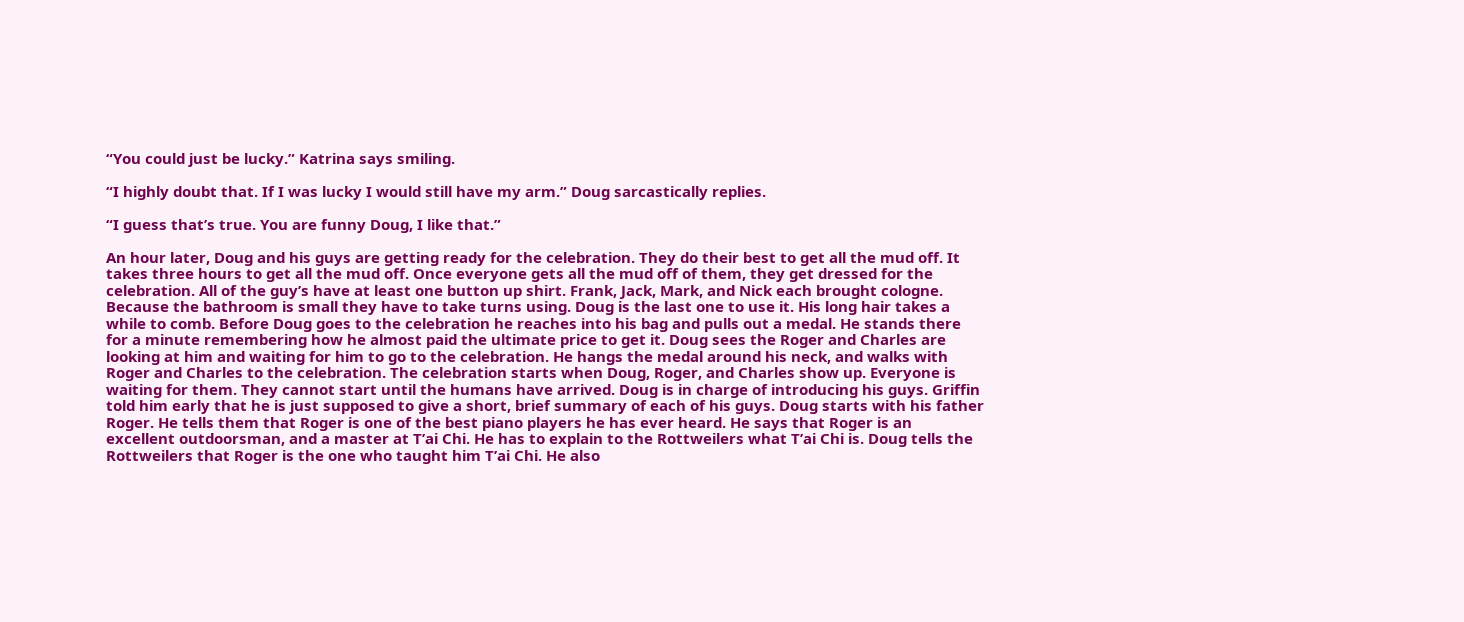“You could just be lucky.” Katrina says smiling.

“I highly doubt that. If I was lucky I would still have my arm.” Doug sarcastically replies.

“I guess that’s true. You are funny Doug, I like that.”

An hour later, Doug and his guys are getting ready for the celebration. They do their best to get all the mud off. It takes three hours to get all the mud off. Once everyone gets all the mud off of them, they get dressed for the celebration. All of the guy’s have at least one button up shirt. Frank, Jack, Mark, and Nick each brought cologne. Because the bathroom is small they have to take turns using. Doug is the last one to use it. His long hair takes a while to comb. Before Doug goes to the celebration he reaches into his bag and pulls out a medal. He stands there for a minute remembering how he almost paid the ultimate price to get it. Doug sees the Roger and Charles are looking at him and waiting for him to go to the celebration. He hangs the medal around his neck, and walks with Roger and Charles to the celebration. The celebration starts when Doug, Roger, and Charles show up. Everyone is waiting for them. They cannot start until the humans have arrived. Doug is in charge of introducing his guys. Griffin told him early that he is just supposed to give a short, brief summary of each of his guys. Doug starts with his father Roger. He tells them that Roger is one of the best piano players he has ever heard. He says that Roger is an excellent outdoorsman, and a master at T’ai Chi. He has to explain to the Rottweilers what T’ai Chi is. Doug tells the Rottweilers that Roger is the one who taught him T’ai Chi. He also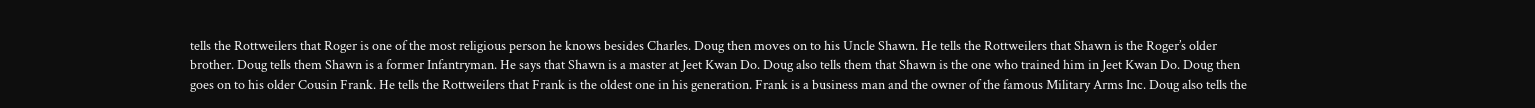tells the Rottweilers that Roger is one of the most religious person he knows besides Charles. Doug then moves on to his Uncle Shawn. He tells the Rottweilers that Shawn is the Roger’s older brother. Doug tells them Shawn is a former Infantryman. He says that Shawn is a master at Jeet Kwan Do. Doug also tells them that Shawn is the one who trained him in Jeet Kwan Do. Doug then goes on to his older Cousin Frank. He tells the Rottweilers that Frank is the oldest one in his generation. Frank is a business man and the owner of the famous Military Arms Inc. Doug also tells the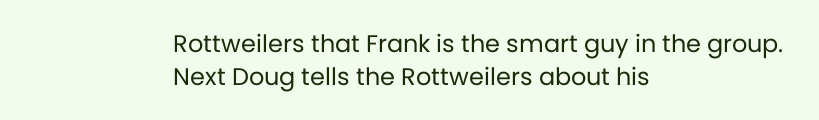Rottweilers that Frank is the smart guy in the group. Next Doug tells the Rottweilers about his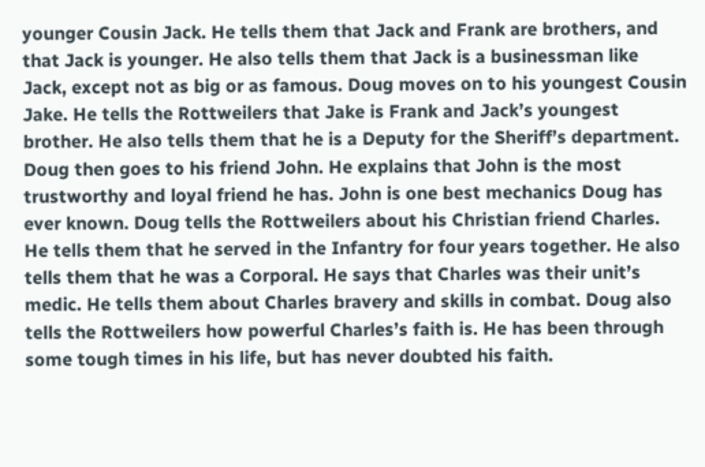younger Cousin Jack. He tells them that Jack and Frank are brothers, and that Jack is younger. He also tells them that Jack is a businessman like Jack, except not as big or as famous. Doug moves on to his youngest Cousin Jake. He tells the Rottweilers that Jake is Frank and Jack’s youngest brother. He also tells them that he is a Deputy for the Sheriff’s department. Doug then goes to his friend John. He explains that John is the most trustworthy and loyal friend he has. John is one best mechanics Doug has ever known. Doug tells the Rottweilers about his Christian friend Charles. He tells them that he served in the Infantry for four years together. He also tells them that he was a Corporal. He says that Charles was their unit’s medic. He tells them about Charles bravery and skills in combat. Doug also tells the Rottweilers how powerful Charles’s faith is. He has been through some tough times in his life, but has never doubted his faith.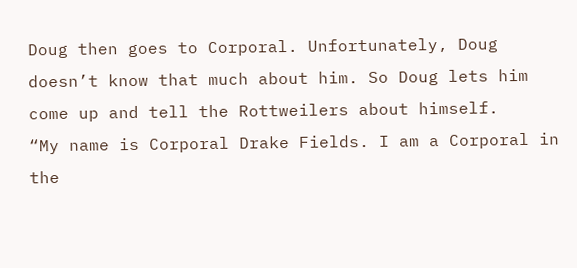Doug then goes to Corporal. Unfortunately, Doug doesn’t know that much about him. So Doug lets him come up and tell the Rottweilers about himself.
“My name is Corporal Drake Fields. I am a Corporal in the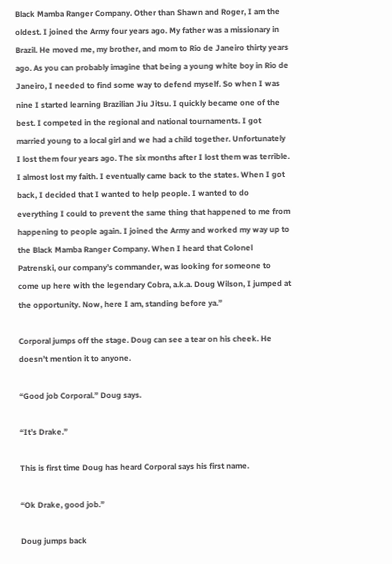Black Mamba Ranger Company. Other than Shawn and Roger, I am the oldest. I joined the Army four years ago. My father was a missionary in Brazil. He moved me, my brother, and mom to Rio de Janeiro thirty years ago. As you can probably imagine that being a young white boy in Rio de Janeiro, I needed to find some way to defend myself. So when I was nine I started learning Brazilian Jiu Jitsu. I quickly became one of the best. I competed in the regional and national tournaments. I got married young to a local girl and we had a child together. Unfortunately I lost them four years ago. The six months after I lost them was terrible. I almost lost my faith. I eventually came back to the states. When I got back, I decided that I wanted to help people. I wanted to do everything I could to prevent the same thing that happened to me from happening to people again. I joined the Army and worked my way up to the Black Mamba Ranger Company. When I heard that Colonel Patrenski, our company’s commander, was looking for someone to come up here with the legendary Cobra, a.k.a. Doug Wilson, I jumped at the opportunity. Now, here I am, standing before ya.”

Corporal jumps off the stage. Doug can see a tear on his cheek. He doesn’t mention it to anyone.

“Good job Corporal.” Doug says.

“It’s Drake.”

This is first time Doug has heard Corporal says his first name.

“Ok Drake, good job.”

Doug jumps back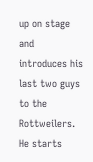up on stage and introduces his last two guys to the Rottweilers. He starts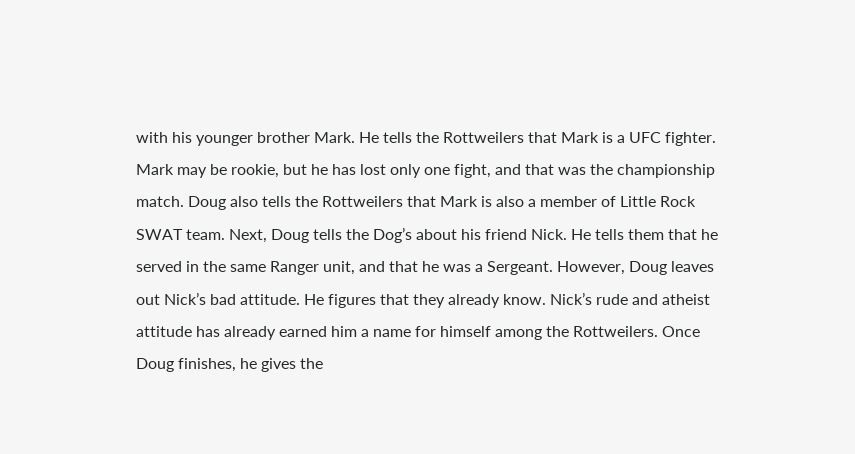with his younger brother Mark. He tells the Rottweilers that Mark is a UFC fighter. Mark may be rookie, but he has lost only one fight, and that was the championship match. Doug also tells the Rottweilers that Mark is also a member of Little Rock SWAT team. Next, Doug tells the Dog’s about his friend Nick. He tells them that he served in the same Ranger unit, and that he was a Sergeant. However, Doug leaves out Nick’s bad attitude. He figures that they already know. Nick’s rude and atheist attitude has already earned him a name for himself among the Rottweilers. Once Doug finishes, he gives the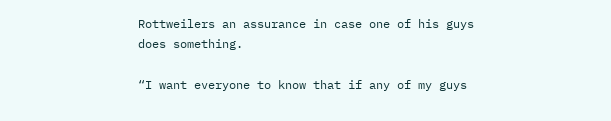Rottweilers an assurance in case one of his guys does something.

“I want everyone to know that if any of my guys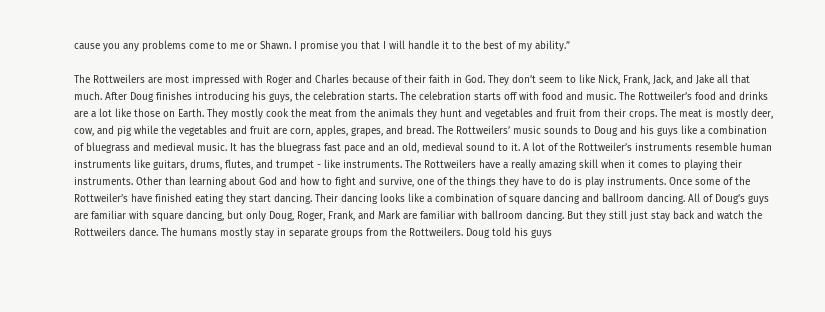cause you any problems come to me or Shawn. I promise you that I will handle it to the best of my ability.”

The Rottweilers are most impressed with Roger and Charles because of their faith in God. They don’t seem to like Nick, Frank, Jack, and Jake all that much. After Doug finishes introducing his guys, the celebration starts. The celebration starts off with food and music. The Rottweiler’s food and drinks are a lot like those on Earth. They mostly cook the meat from the animals they hunt and vegetables and fruit from their crops. The meat is mostly deer, cow, and pig while the vegetables and fruit are corn, apples, grapes, and bread. The Rottweilers’ music sounds to Doug and his guys like a combination of bluegrass and medieval music. It has the bluegrass fast pace and an old, medieval sound to it. A lot of the Rottweiler’s instruments resemble human instruments like guitars, drums, flutes, and trumpet - like instruments. The Rottweilers have a really amazing skill when it comes to playing their instruments. Other than learning about God and how to fight and survive, one of the things they have to do is play instruments. Once some of the Rottweiler’s have finished eating they start dancing. Their dancing looks like a combination of square dancing and ballroom dancing. All of Doug’s guys are familiar with square dancing, but only Doug, Roger, Frank, and Mark are familiar with ballroom dancing. But they still just stay back and watch the Rottweilers dance. The humans mostly stay in separate groups from the Rottweilers. Doug told his guys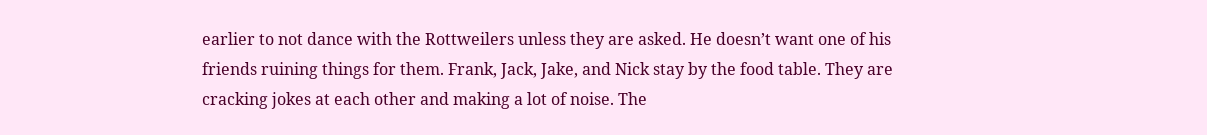earlier to not dance with the Rottweilers unless they are asked. He doesn’t want one of his friends ruining things for them. Frank, Jack, Jake, and Nick stay by the food table. They are cracking jokes at each other and making a lot of noise. The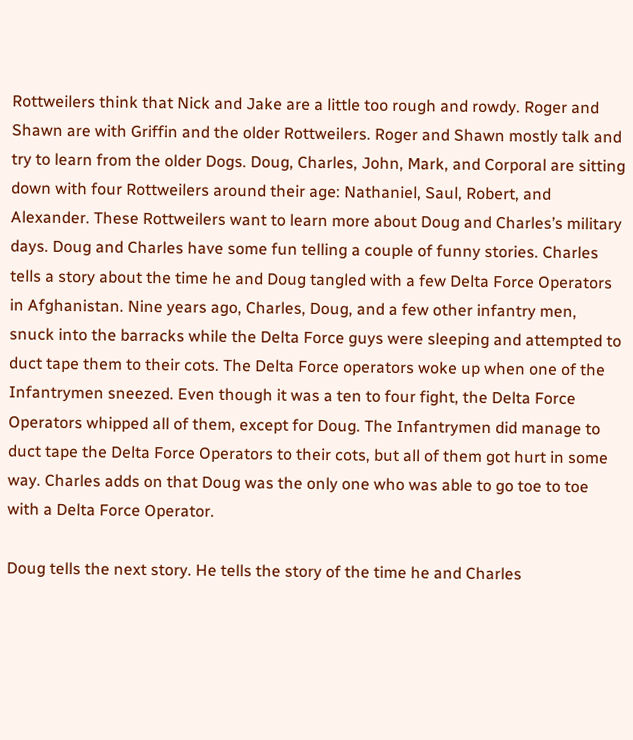Rottweilers think that Nick and Jake are a little too rough and rowdy. Roger and Shawn are with Griffin and the older Rottweilers. Roger and Shawn mostly talk and try to learn from the older Dogs. Doug, Charles, John, Mark, and Corporal are sitting down with four Rottweilers around their age: Nathaniel, Saul, Robert, and Alexander. These Rottweilers want to learn more about Doug and Charles’s military days. Doug and Charles have some fun telling a couple of funny stories. Charles tells a story about the time he and Doug tangled with a few Delta Force Operators in Afghanistan. Nine years ago, Charles, Doug, and a few other infantry men, snuck into the barracks while the Delta Force guys were sleeping and attempted to duct tape them to their cots. The Delta Force operators woke up when one of the Infantrymen sneezed. Even though it was a ten to four fight, the Delta Force Operators whipped all of them, except for Doug. The Infantrymen did manage to duct tape the Delta Force Operators to their cots, but all of them got hurt in some way. Charles adds on that Doug was the only one who was able to go toe to toe with a Delta Force Operator.

Doug tells the next story. He tells the story of the time he and Charles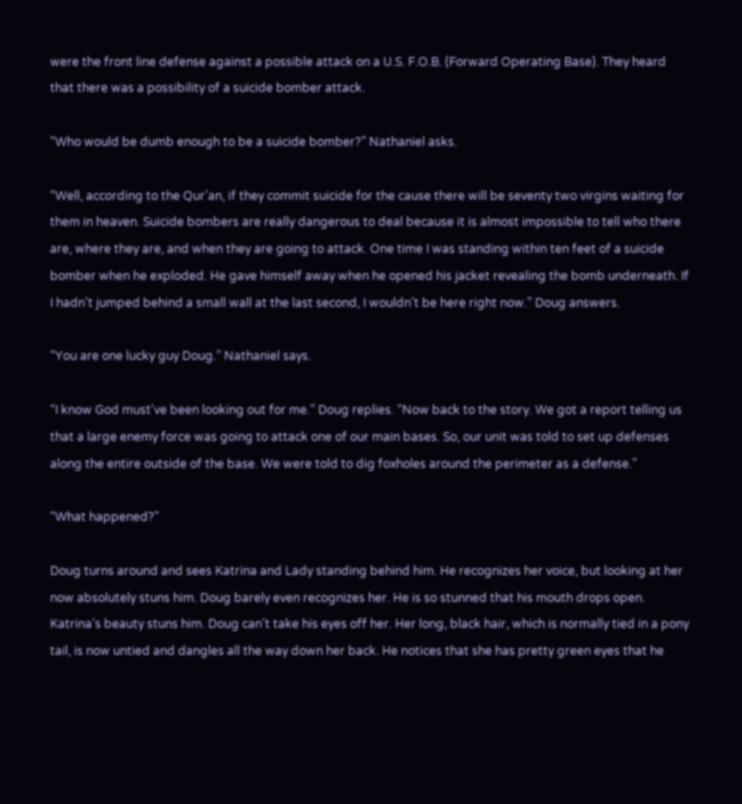were the front line defense against a possible attack on a U.S. F.O.B. (Forward Operating Base). They heard that there was a possibility of a suicide bomber attack.

“Who would be dumb enough to be a suicide bomber?” Nathaniel asks.

“Well, according to the Qur’an, if they commit suicide for the cause there will be seventy two virgins waiting for them in heaven. Suicide bombers are really dangerous to deal because it is almost impossible to tell who there are, where they are, and when they are going to attack. One time I was standing within ten feet of a suicide bomber when he exploded. He gave himself away when he opened his jacket revealing the bomb underneath. If I hadn’t jumped behind a small wall at the last second, I wouldn’t be here right now.” Doug answers.

“You are one lucky guy Doug.” Nathaniel says.

“I know God must’ve been looking out for me.” Doug replies. “Now back to the story. We got a report telling us that a large enemy force was going to attack one of our main bases. So, our unit was told to set up defenses along the entire outside of the base. We were told to dig foxholes around the perimeter as a defense.”

“What happened?”

Doug turns around and sees Katrina and Lady standing behind him. He recognizes her voice, but looking at her now absolutely stuns him. Doug barely even recognizes her. He is so stunned that his mouth drops open. Katrina’s beauty stuns him. Doug can’t take his eyes off her. Her long, black hair, which is normally tied in a pony tail, is now untied and dangles all the way down her back. He notices that she has pretty green eyes that he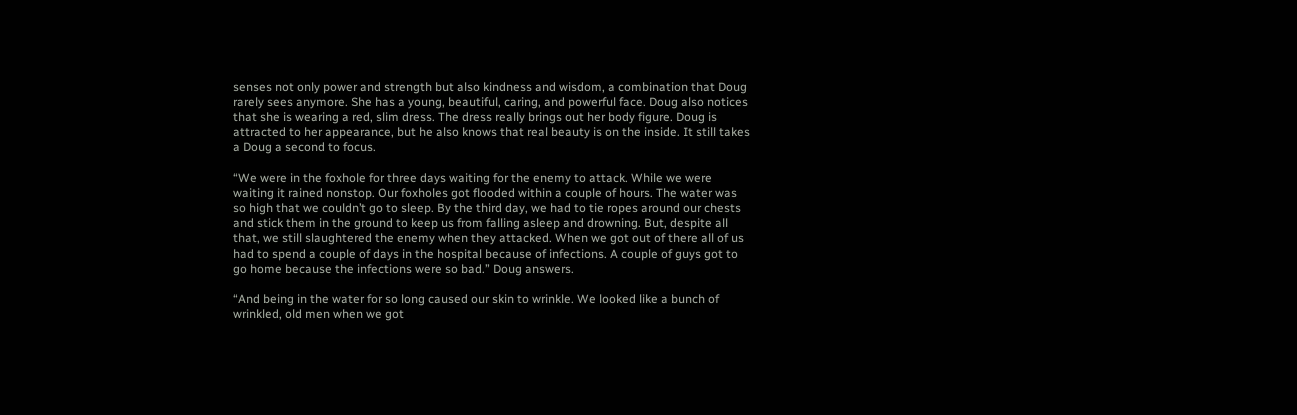senses not only power and strength but also kindness and wisdom, a combination that Doug rarely sees anymore. She has a young, beautiful, caring, and powerful face. Doug also notices that she is wearing a red, slim dress. The dress really brings out her body figure. Doug is attracted to her appearance, but he also knows that real beauty is on the inside. It still takes a Doug a second to focus.

“We were in the foxhole for three days waiting for the enemy to attack. While we were waiting it rained nonstop. Our foxholes got flooded within a couple of hours. The water was so high that we couldn’t go to sleep. By the third day, we had to tie ropes around our chests and stick them in the ground to keep us from falling asleep and drowning. But, despite all that, we still slaughtered the enemy when they attacked. When we got out of there all of us had to spend a couple of days in the hospital because of infections. A couple of guys got to go home because the infections were so bad.” Doug answers.

“And being in the water for so long caused our skin to wrinkle. We looked like a bunch of wrinkled, old men when we got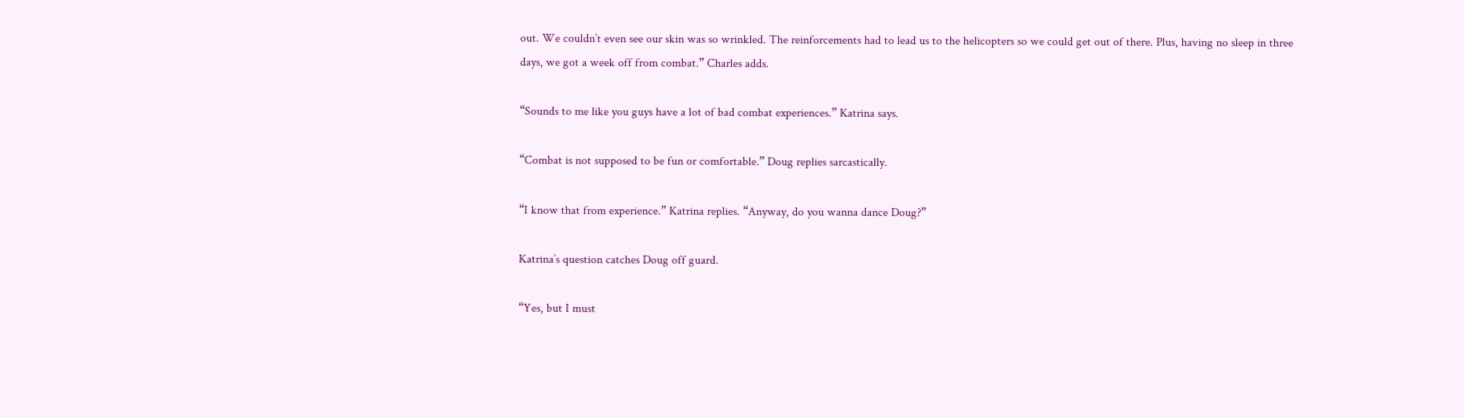out. We couldn’t even see our skin was so wrinkled. The reinforcements had to lead us to the helicopters so we could get out of there. Plus, having no sleep in three days, we got a week off from combat.” Charles adds.

“Sounds to me like you guys have a lot of bad combat experiences.” Katrina says.

“Combat is not supposed to be fun or comfortable.” Doug replies sarcastically.

“I know that from experience.” Katrina replies. “Anyway, do you wanna dance Doug?”

Katrina’s question catches Doug off guard.

“Yes, but I must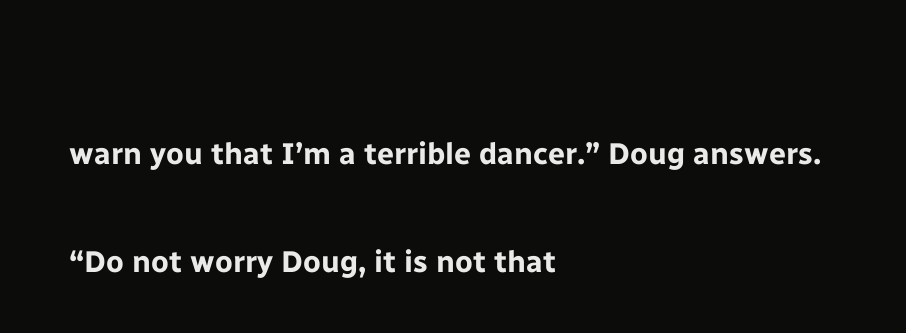warn you that I’m a terrible dancer.” Doug answers.

“Do not worry Doug, it is not that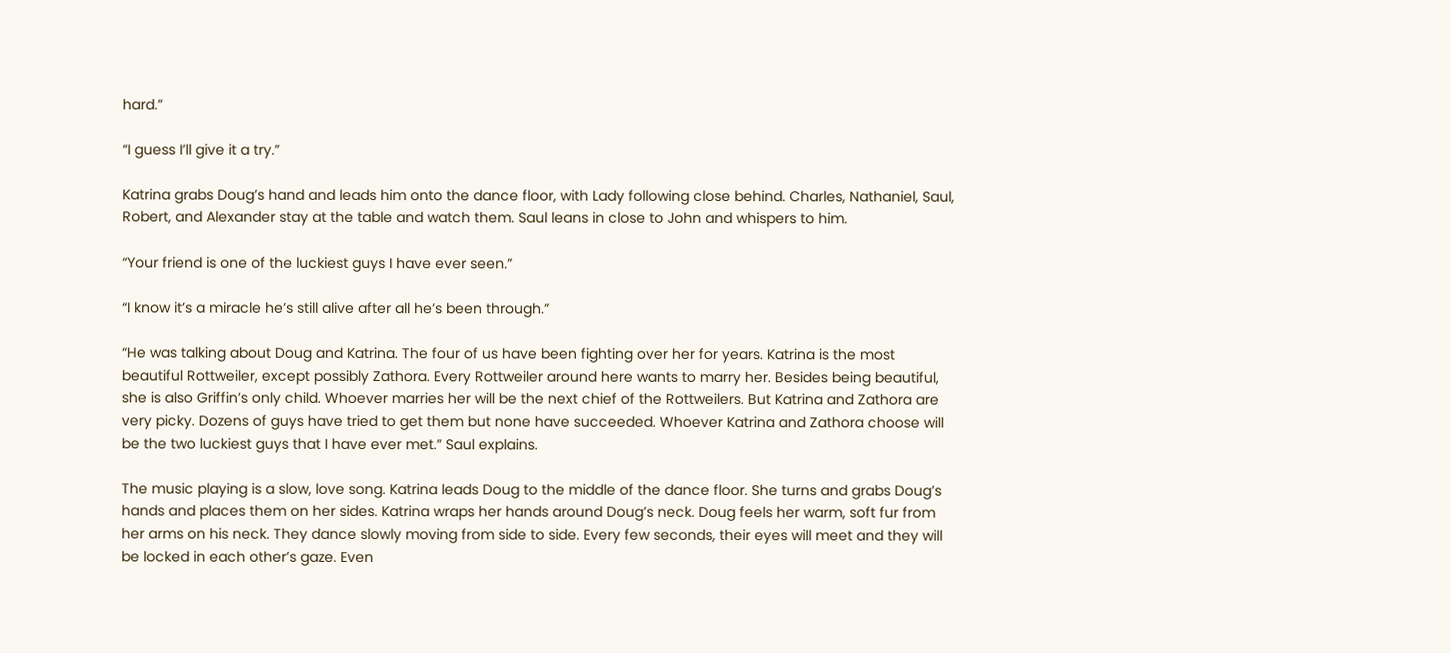hard.”

“I guess I’ll give it a try.”

Katrina grabs Doug’s hand and leads him onto the dance floor, with Lady following close behind. Charles, Nathaniel, Saul, Robert, and Alexander stay at the table and watch them. Saul leans in close to John and whispers to him.

“Your friend is one of the luckiest guys I have ever seen.”

“I know it’s a miracle he’s still alive after all he’s been through.”

“He was talking about Doug and Katrina. The four of us have been fighting over her for years. Katrina is the most beautiful Rottweiler, except possibly Zathora. Every Rottweiler around here wants to marry her. Besides being beautiful, she is also Griffin’s only child. Whoever marries her will be the next chief of the Rottweilers. But Katrina and Zathora are very picky. Dozens of guys have tried to get them but none have succeeded. Whoever Katrina and Zathora choose will be the two luckiest guys that I have ever met.” Saul explains.

The music playing is a slow, love song. Katrina leads Doug to the middle of the dance floor. She turns and grabs Doug’s hands and places them on her sides. Katrina wraps her hands around Doug’s neck. Doug feels her warm, soft fur from her arms on his neck. They dance slowly moving from side to side. Every few seconds, their eyes will meet and they will be locked in each other’s gaze. Even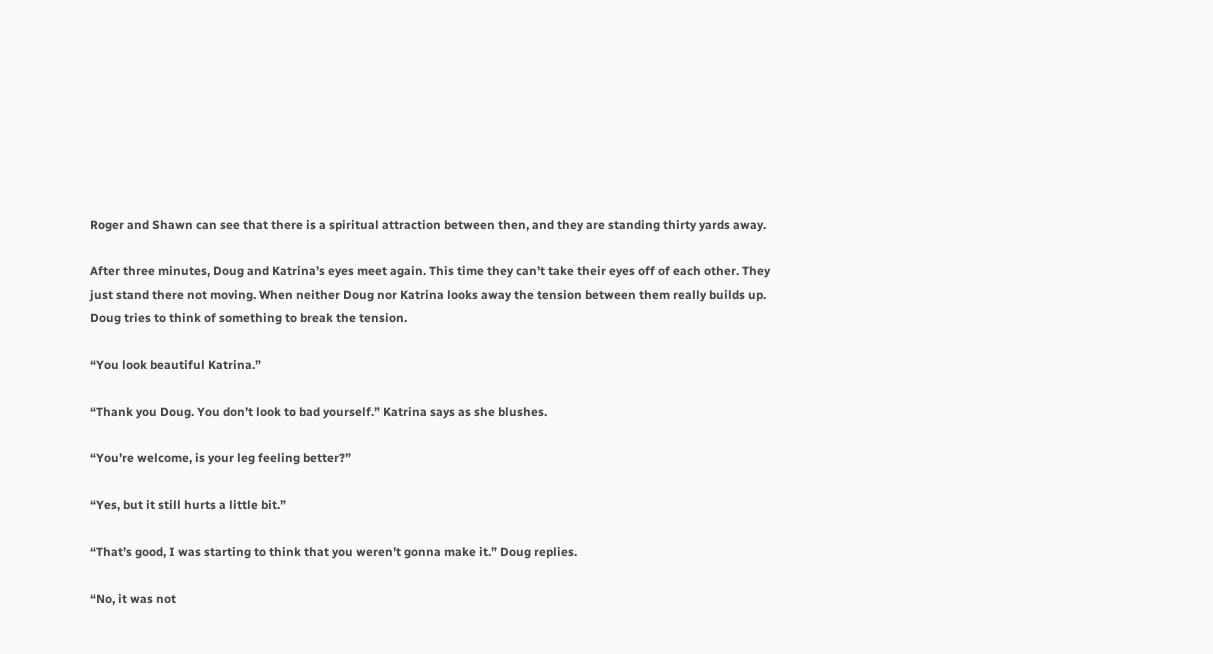Roger and Shawn can see that there is a spiritual attraction between then, and they are standing thirty yards away.

After three minutes, Doug and Katrina’s eyes meet again. This time they can’t take their eyes off of each other. They just stand there not moving. When neither Doug nor Katrina looks away the tension between them really builds up. Doug tries to think of something to break the tension.

“You look beautiful Katrina.”

“Thank you Doug. You don’t look to bad yourself.” Katrina says as she blushes.

“You’re welcome, is your leg feeling better?”

“Yes, but it still hurts a little bit.”

“That’s good, I was starting to think that you weren’t gonna make it.” Doug replies.

“No, it was not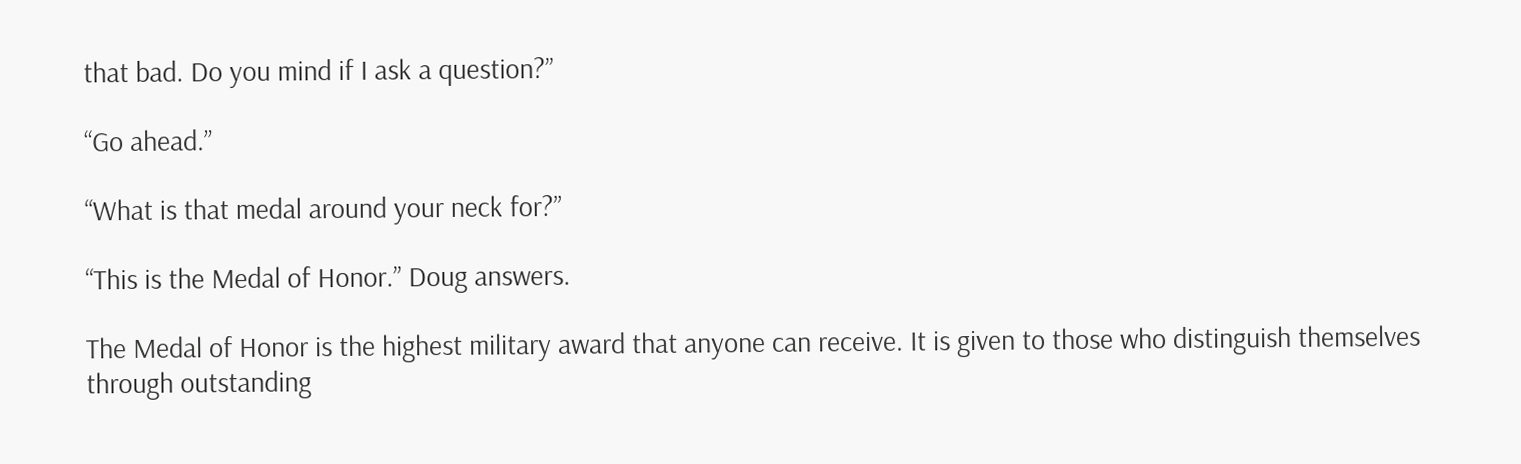that bad. Do you mind if I ask a question?”

“Go ahead.”

“What is that medal around your neck for?”

“This is the Medal of Honor.” Doug answers.

The Medal of Honor is the highest military award that anyone can receive. It is given to those who distinguish themselves through outstanding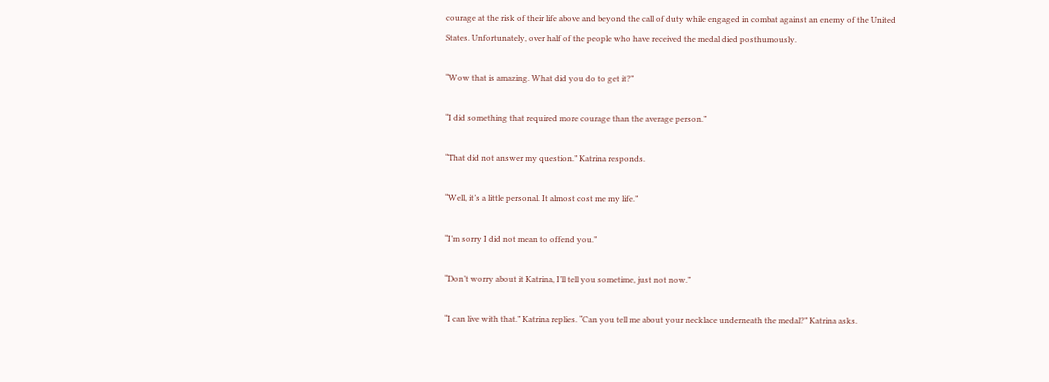courage at the risk of their life above and beyond the call of duty while engaged in combat against an enemy of the United States. Unfortunately, over half of the people who have received the medal died posthumously.

“Wow that is amazing. What did you do to get it?”

“I did something that required more courage than the average person.”

“That did not answer my question.” Katrina responds.

“Well, it’s a little personal. It almost cost me my life.”

“I’m sorry I did not mean to offend you.”

“Don’t worry about it Katrina, I’ll tell you sometime, just not now.”

“I can live with that.” Katrina replies. “Can you tell me about your necklace underneath the medal?” Katrina asks.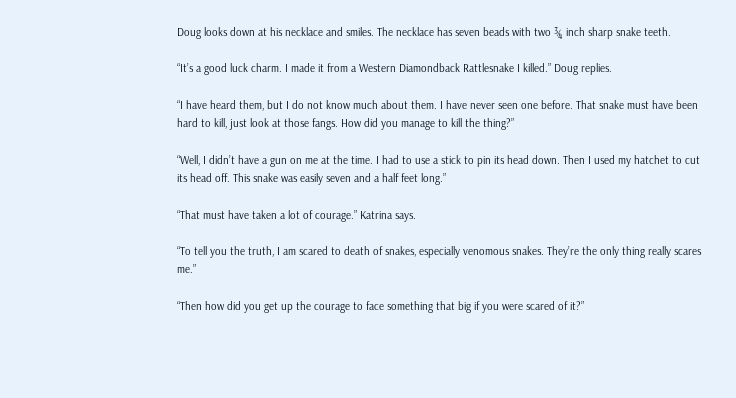Doug looks down at his necklace and smiles. The necklace has seven beads with two ¾ inch sharp snake teeth.

“It’s a good luck charm. I made it from a Western Diamondback Rattlesnake I killed.” Doug replies.

“I have heard them, but I do not know much about them. I have never seen one before. That snake must have been hard to kill, just look at those fangs. How did you manage to kill the thing?”

“Well, I didn’t have a gun on me at the time. I had to use a stick to pin its head down. Then I used my hatchet to cut its head off. This snake was easily seven and a half feet long.”

“That must have taken a lot of courage.” Katrina says.

“To tell you the truth, I am scared to death of snakes, especially venomous snakes. They’re the only thing really scares me.”

“Then how did you get up the courage to face something that big if you were scared of it?”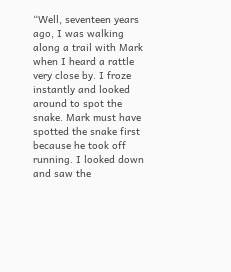“Well, seventeen years ago, I was walking along a trail with Mark when I heard a rattle very close by. I froze instantly and looked around to spot the snake. Mark must have spotted the snake first because he took off running. I looked down and saw the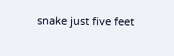snake just five feet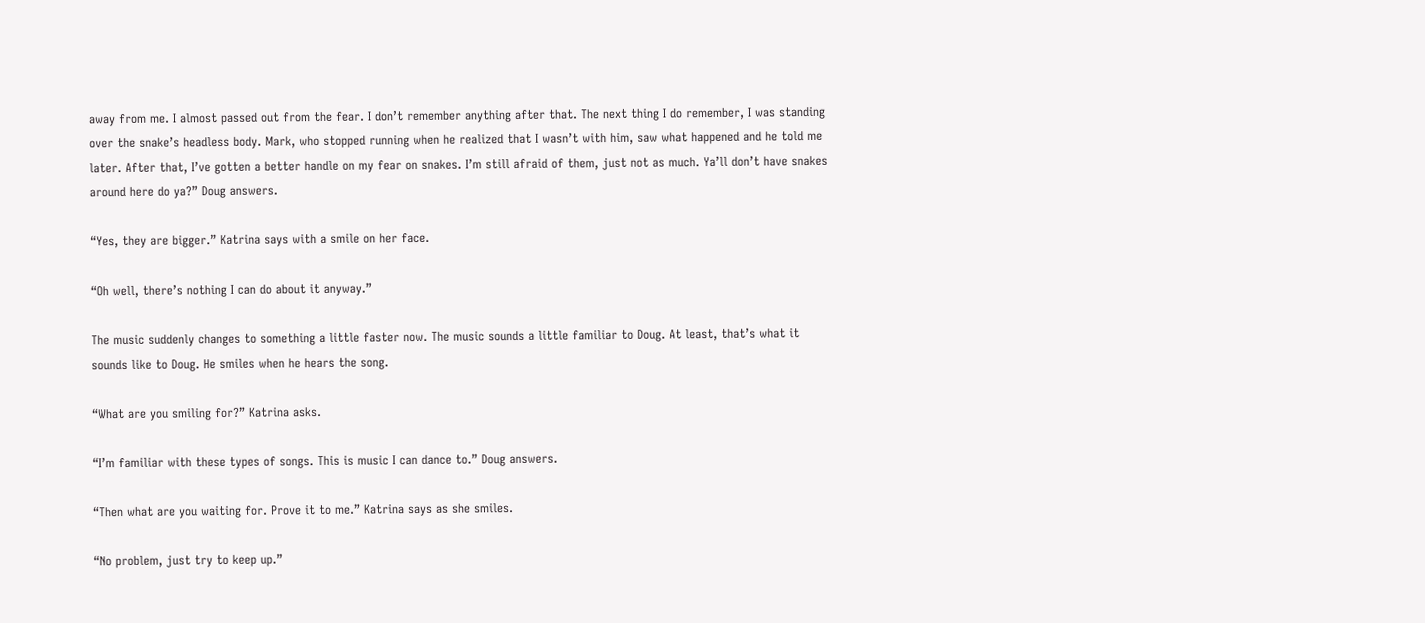away from me. I almost passed out from the fear. I don’t remember anything after that. The next thing I do remember, I was standing over the snake’s headless body. Mark, who stopped running when he realized that I wasn’t with him, saw what happened and he told me later. After that, I’ve gotten a better handle on my fear on snakes. I’m still afraid of them, just not as much. Ya’ll don’t have snakes around here do ya?” Doug answers.

“Yes, they are bigger.” Katrina says with a smile on her face.

“Oh well, there’s nothing I can do about it anyway.”

The music suddenly changes to something a little faster now. The music sounds a little familiar to Doug. At least, that’s what it sounds like to Doug. He smiles when he hears the song.

“What are you smiling for?” Katrina asks.

“I’m familiar with these types of songs. This is music I can dance to.” Doug answers.

“Then what are you waiting for. Prove it to me.” Katrina says as she smiles.

“No problem, just try to keep up.”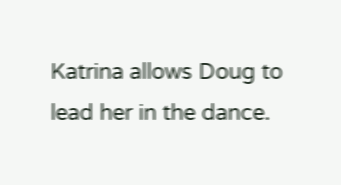Katrina allows Doug to lead her in the dance.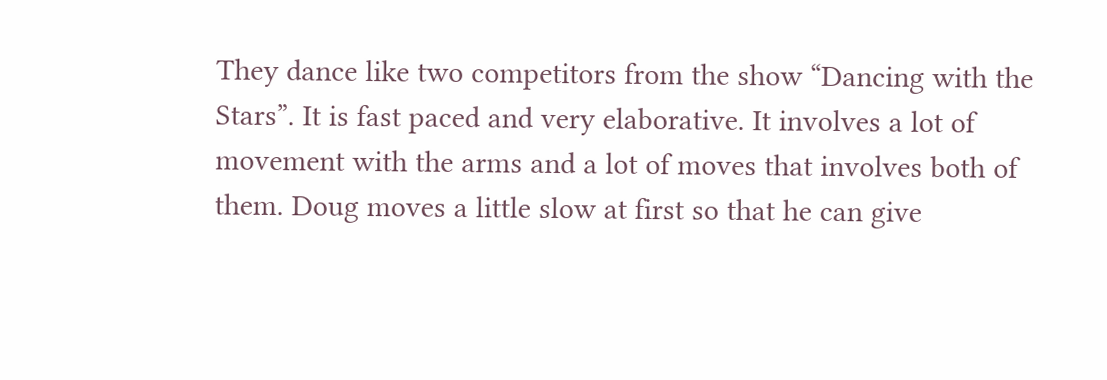They dance like two competitors from the show “Dancing with the Stars”. It is fast paced and very elaborative. It involves a lot of movement with the arms and a lot of moves that involves both of them. Doug moves a little slow at first so that he can give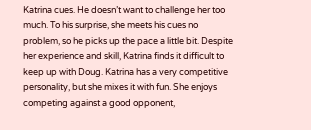Katrina cues. He doesn’t want to challenge her too much. To his surprise, she meets his cues no problem, so he picks up the pace a little bit. Despite her experience and skill, Katrina finds it difficult to keep up with Doug. Katrina has a very competitive personality, but she mixes it with fun. She enjoys competing against a good opponent,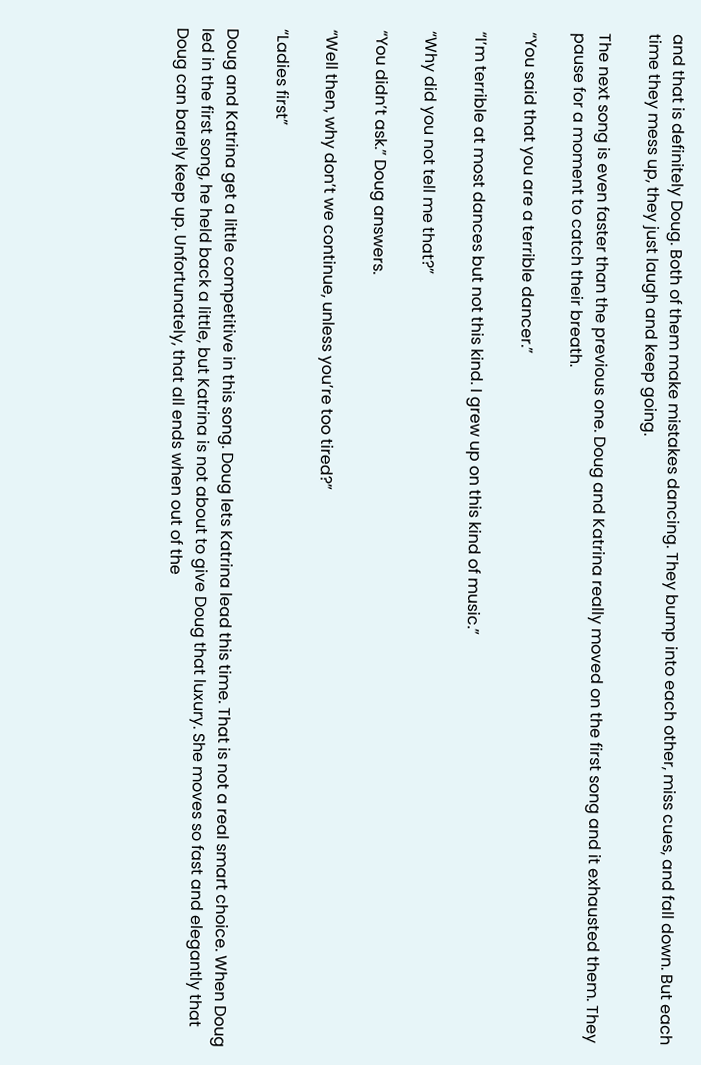and that is definitely Doug. Both of them make mistakes dancing. They bump into each other, miss cues, and fall down. But each time they mess up, they just laugh and keep going.

The next song is even faster than the previous one. Doug and Katrina really moved on the first song and it exhausted them. They pause for a moment to catch their breath.

“You said that you are a terrible dancer.”

“I’m terrible at most dances but not this kind. I grew up on this kind of music.”

“Why did you not tell me that?”

“You didn’t ask.” Doug answers.

“Well then, why don’t we continue, unless you’re too tired?”

“Ladies first”

Doug and Katrina get a little competitive in this song. Doug lets Katrina lead this time. That is not a real smart choice. When Doug led in the first song, he held back a little, but Katrina is not about to give Doug that luxury. She moves so fast and elegantly that Doug can barely keep up. Unfortunately, that all ends when out of the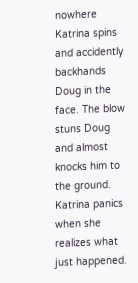nowhere Katrina spins and accidently backhands Doug in the face. The blow stuns Doug and almost knocks him to the ground. Katrina panics when she realizes what just happened.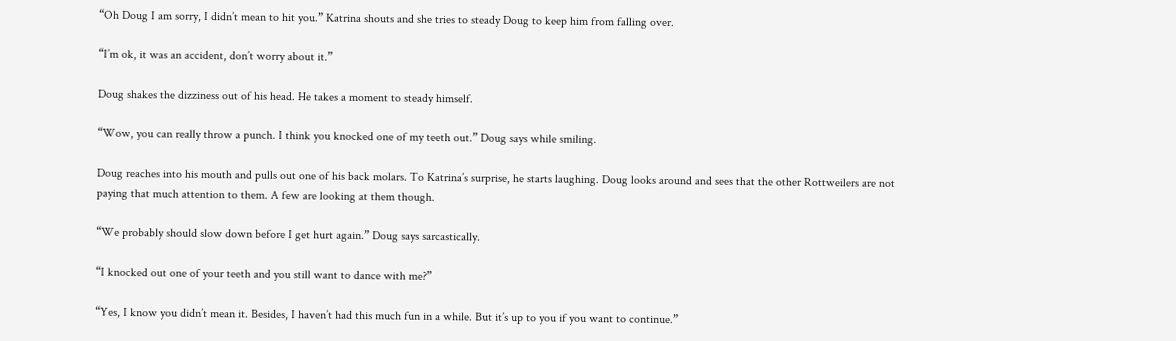“Oh Doug I am sorry, I didn’t mean to hit you.” Katrina shouts and she tries to steady Doug to keep him from falling over.

“I’m ok, it was an accident, don’t worry about it.”

Doug shakes the dizziness out of his head. He takes a moment to steady himself.

“Wow, you can really throw a punch. I think you knocked one of my teeth out.” Doug says while smiling.

Doug reaches into his mouth and pulls out one of his back molars. To Katrina’s surprise, he starts laughing. Doug looks around and sees that the other Rottweilers are not paying that much attention to them. A few are looking at them though.

“We probably should slow down before I get hurt again.” Doug says sarcastically.

“I knocked out one of your teeth and you still want to dance with me?”

“Yes, I know you didn’t mean it. Besides, I haven’t had this much fun in a while. But it’s up to you if you want to continue.”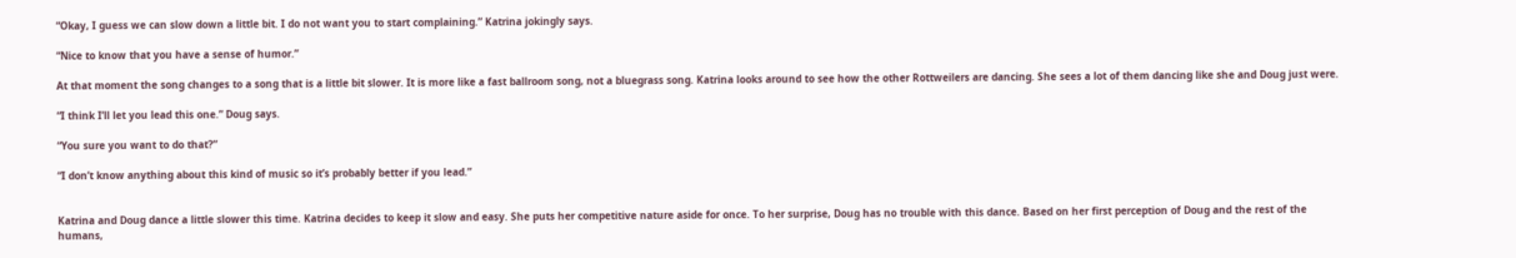“Okay, I guess we can slow down a little bit. I do not want you to start complaining.” Katrina jokingly says.

“Nice to know that you have a sense of humor.”

At that moment the song changes to a song that is a little bit slower. It is more like a fast ballroom song, not a bluegrass song. Katrina looks around to see how the other Rottweilers are dancing. She sees a lot of them dancing like she and Doug just were.

“I think I’ll let you lead this one.” Doug says.

“You sure you want to do that?”

“I don’t know anything about this kind of music so it’s probably better if you lead.”


Katrina and Doug dance a little slower this time. Katrina decides to keep it slow and easy. She puts her competitive nature aside for once. To her surprise, Doug has no trouble with this dance. Based on her first perception of Doug and the rest of the humans,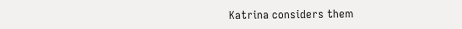Katrina considers them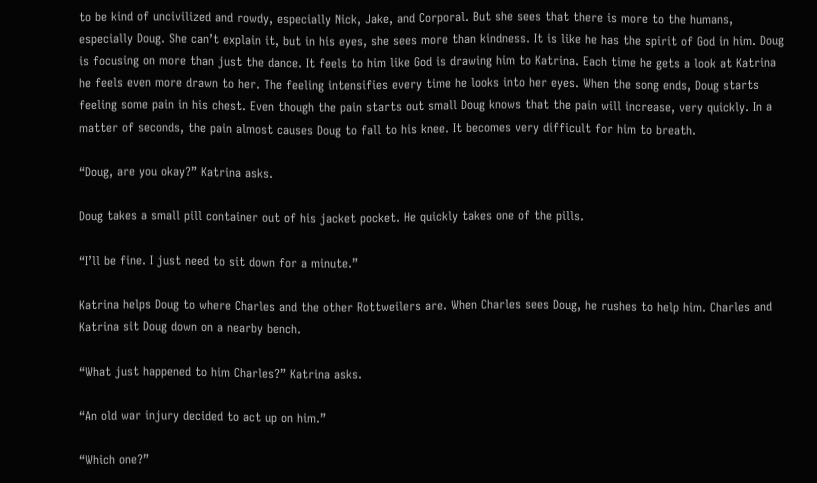to be kind of uncivilized and rowdy, especially Nick, Jake, and Corporal. But she sees that there is more to the humans, especially Doug. She can’t explain it, but in his eyes, she sees more than kindness. It is like he has the spirit of God in him. Doug is focusing on more than just the dance. It feels to him like God is drawing him to Katrina. Each time he gets a look at Katrina he feels even more drawn to her. The feeling intensifies every time he looks into her eyes. When the song ends, Doug starts feeling some pain in his chest. Even though the pain starts out small Doug knows that the pain will increase, very quickly. In a matter of seconds, the pain almost causes Doug to fall to his knee. It becomes very difficult for him to breath.

“Doug, are you okay?” Katrina asks.

Doug takes a small pill container out of his jacket pocket. He quickly takes one of the pills.

“I’ll be fine. I just need to sit down for a minute.”

Katrina helps Doug to where Charles and the other Rottweilers are. When Charles sees Doug, he rushes to help him. Charles and Katrina sit Doug down on a nearby bench.

“What just happened to him Charles?” Katrina asks.

“An old war injury decided to act up on him.”

“Which one?”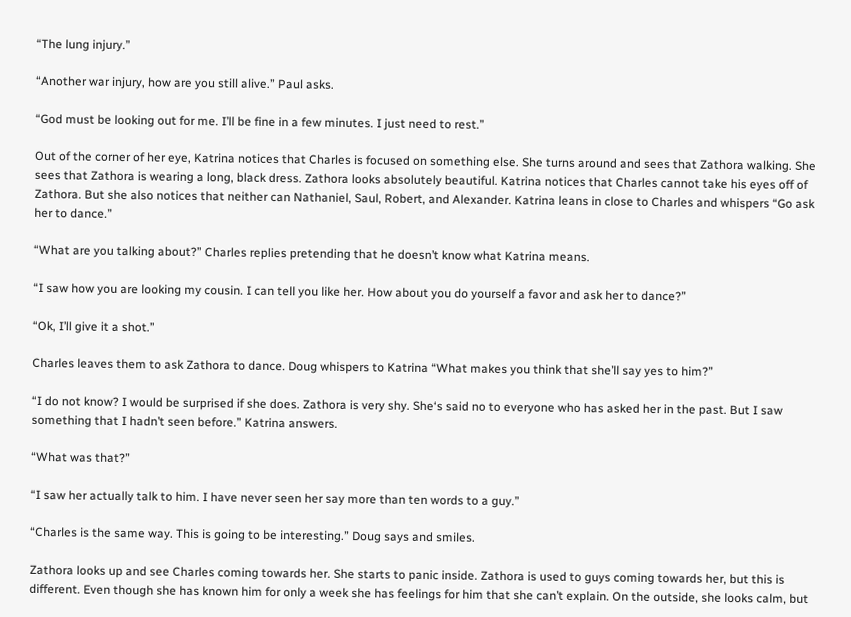“The lung injury.”

“Another war injury, how are you still alive.” Paul asks.

“God must be looking out for me. I’ll be fine in a few minutes. I just need to rest.”

Out of the corner of her eye, Katrina notices that Charles is focused on something else. She turns around and sees that Zathora walking. She sees that Zathora is wearing a long, black dress. Zathora looks absolutely beautiful. Katrina notices that Charles cannot take his eyes off of Zathora. But she also notices that neither can Nathaniel, Saul, Robert, and Alexander. Katrina leans in close to Charles and whispers “Go ask her to dance.”

“What are you talking about?” Charles replies pretending that he doesn’t know what Katrina means.

“I saw how you are looking my cousin. I can tell you like her. How about you do yourself a favor and ask her to dance?”

“Ok, I’ll give it a shot.”

Charles leaves them to ask Zathora to dance. Doug whispers to Katrina “What makes you think that she’ll say yes to him?”

“I do not know? I would be surprised if she does. Zathora is very shy. She‘s said no to everyone who has asked her in the past. But I saw something that I hadn’t seen before.” Katrina answers.

“What was that?”

“I saw her actually talk to him. I have never seen her say more than ten words to a guy.”

“Charles is the same way. This is going to be interesting.” Doug says and smiles.

Zathora looks up and see Charles coming towards her. She starts to panic inside. Zathora is used to guys coming towards her, but this is different. Even though she has known him for only a week she has feelings for him that she can’t explain. On the outside, she looks calm, but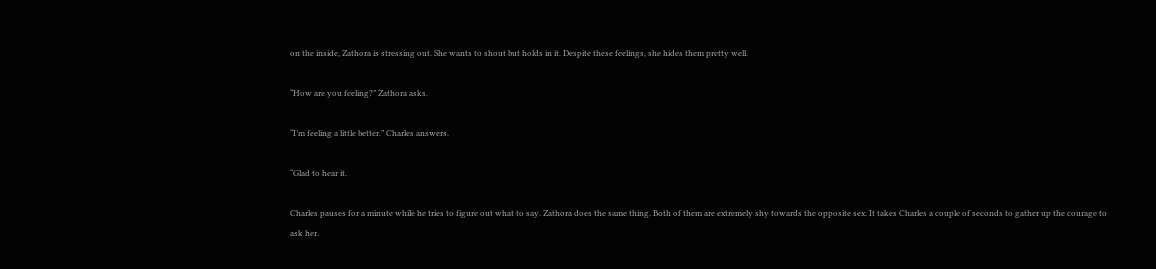on the inside, Zathora is stressing out. She wants to shout but holds in it. Despite these feelings, she hides them pretty well.

“How are you feeling?” Zathora asks.

“I’m feeling a little better.” Charles answers.

“Glad to hear it.

Charles pauses for a minute while he tries to figure out what to say. Zathora does the same thing. Both of them are extremely shy towards the opposite sex. It takes Charles a couple of seconds to gather up the courage to ask her.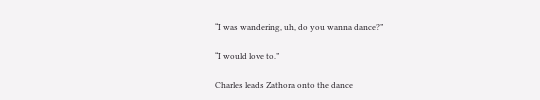“I was wandering, uh, do you wanna dance?”

“I would love to.”

Charles leads Zathora onto the dance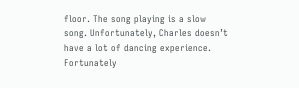floor. The song playing is a slow song. Unfortunately, Charles doesn’t have a lot of dancing experience. Fortunately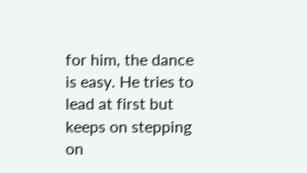for him, the dance is easy. He tries to lead at first but keeps on stepping on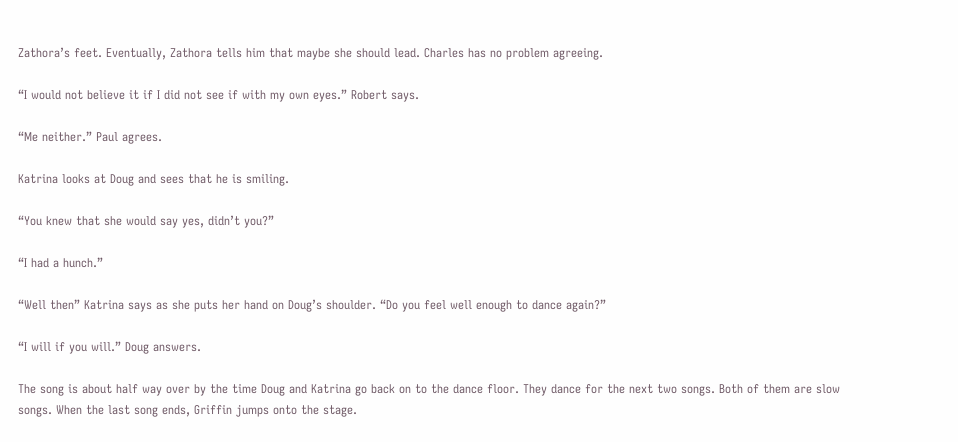Zathora’s feet. Eventually, Zathora tells him that maybe she should lead. Charles has no problem agreeing.

“I would not believe it if I did not see if with my own eyes.” Robert says.

“Me neither.” Paul agrees.

Katrina looks at Doug and sees that he is smiling.

“You knew that she would say yes, didn’t you?”

“I had a hunch.”

“Well then” Katrina says as she puts her hand on Doug’s shoulder. “Do you feel well enough to dance again?”

“I will if you will.” Doug answers.

The song is about half way over by the time Doug and Katrina go back on to the dance floor. They dance for the next two songs. Both of them are slow songs. When the last song ends, Griffin jumps onto the stage.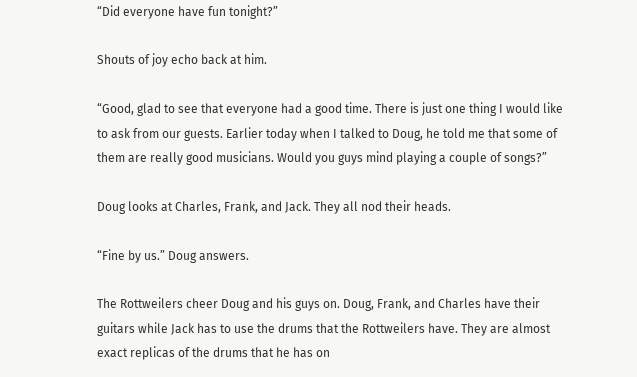“Did everyone have fun tonight?”

Shouts of joy echo back at him.

“Good, glad to see that everyone had a good time. There is just one thing I would like to ask from our guests. Earlier today when I talked to Doug, he told me that some of them are really good musicians. Would you guys mind playing a couple of songs?”

Doug looks at Charles, Frank, and Jack. They all nod their heads.

“Fine by us.” Doug answers.

The Rottweilers cheer Doug and his guys on. Doug, Frank, and Charles have their guitars while Jack has to use the drums that the Rottweilers have. They are almost exact replicas of the drums that he has on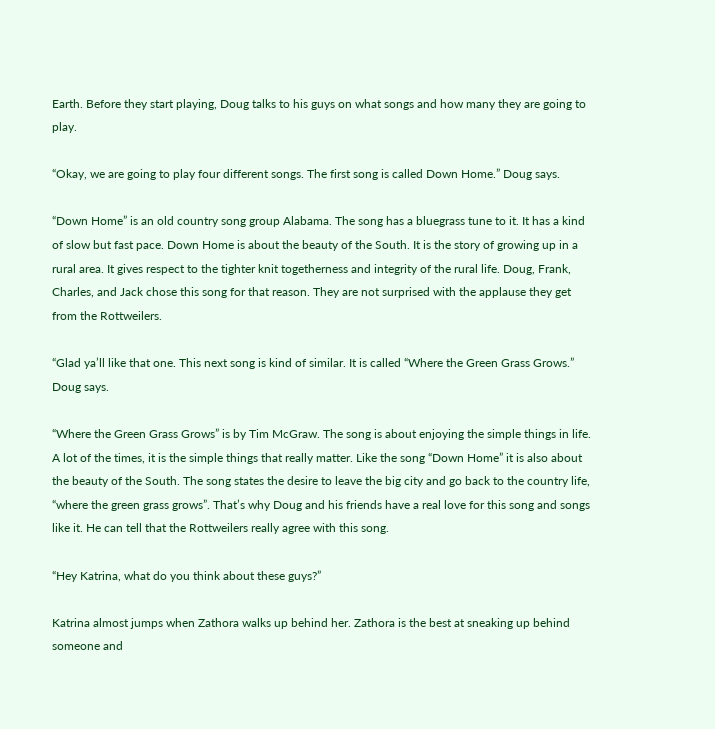Earth. Before they start playing, Doug talks to his guys on what songs and how many they are going to play.

“Okay, we are going to play four different songs. The first song is called Down Home.” Doug says.

“Down Home” is an old country song group Alabama. The song has a bluegrass tune to it. It has a kind of slow but fast pace. Down Home is about the beauty of the South. It is the story of growing up in a rural area. It gives respect to the tighter knit togetherness and integrity of the rural life. Doug, Frank, Charles, and Jack chose this song for that reason. They are not surprised with the applause they get from the Rottweilers.

“Glad ya’ll like that one. This next song is kind of similar. It is called “Where the Green Grass Grows.” Doug says.

“Where the Green Grass Grows” is by Tim McGraw. The song is about enjoying the simple things in life. A lot of the times, it is the simple things that really matter. Like the song “Down Home” it is also about the beauty of the South. The song states the desire to leave the big city and go back to the country life, “where the green grass grows”. That’s why Doug and his friends have a real love for this song and songs like it. He can tell that the Rottweilers really agree with this song.

“Hey Katrina, what do you think about these guys?”

Katrina almost jumps when Zathora walks up behind her. Zathora is the best at sneaking up behind someone and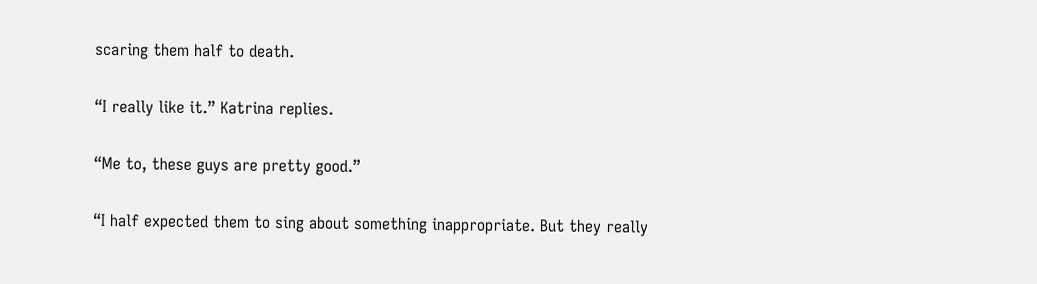scaring them half to death.

“I really like it.” Katrina replies.

“Me to, these guys are pretty good.”

“I half expected them to sing about something inappropriate. But they really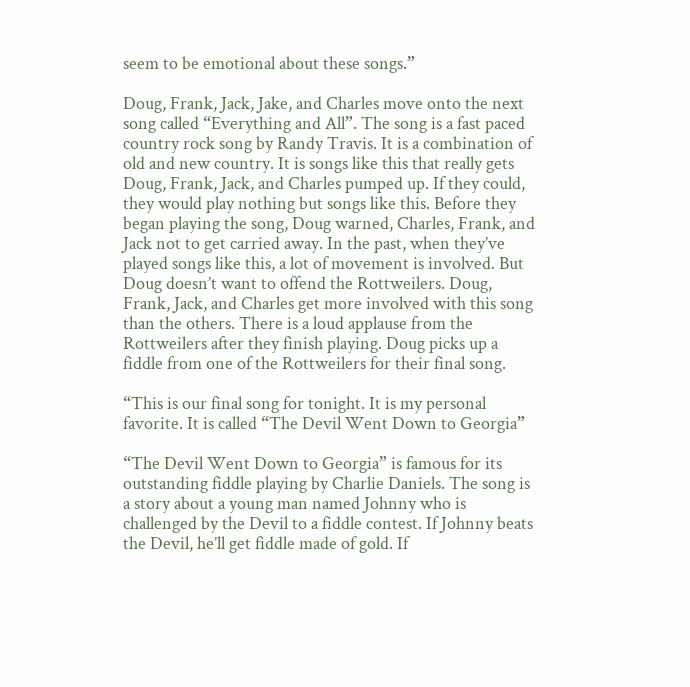seem to be emotional about these songs.”

Doug, Frank, Jack, Jake, and Charles move onto the next song called “Everything and All”. The song is a fast paced country rock song by Randy Travis. It is a combination of old and new country. It is songs like this that really gets Doug, Frank, Jack, and Charles pumped up. If they could, they would play nothing but songs like this. Before they began playing the song, Doug warned, Charles, Frank, and Jack not to get carried away. In the past, when they’ve played songs like this, a lot of movement is involved. But Doug doesn’t want to offend the Rottweilers. Doug, Frank, Jack, and Charles get more involved with this song than the others. There is a loud applause from the Rottweilers after they finish playing. Doug picks up a fiddle from one of the Rottweilers for their final song.

“This is our final song for tonight. It is my personal favorite. It is called “The Devil Went Down to Georgia”

“The Devil Went Down to Georgia” is famous for its outstanding fiddle playing by Charlie Daniels. The song is a story about a young man named Johnny who is challenged by the Devil to a fiddle contest. If Johnny beats the Devil, he’ll get fiddle made of gold. If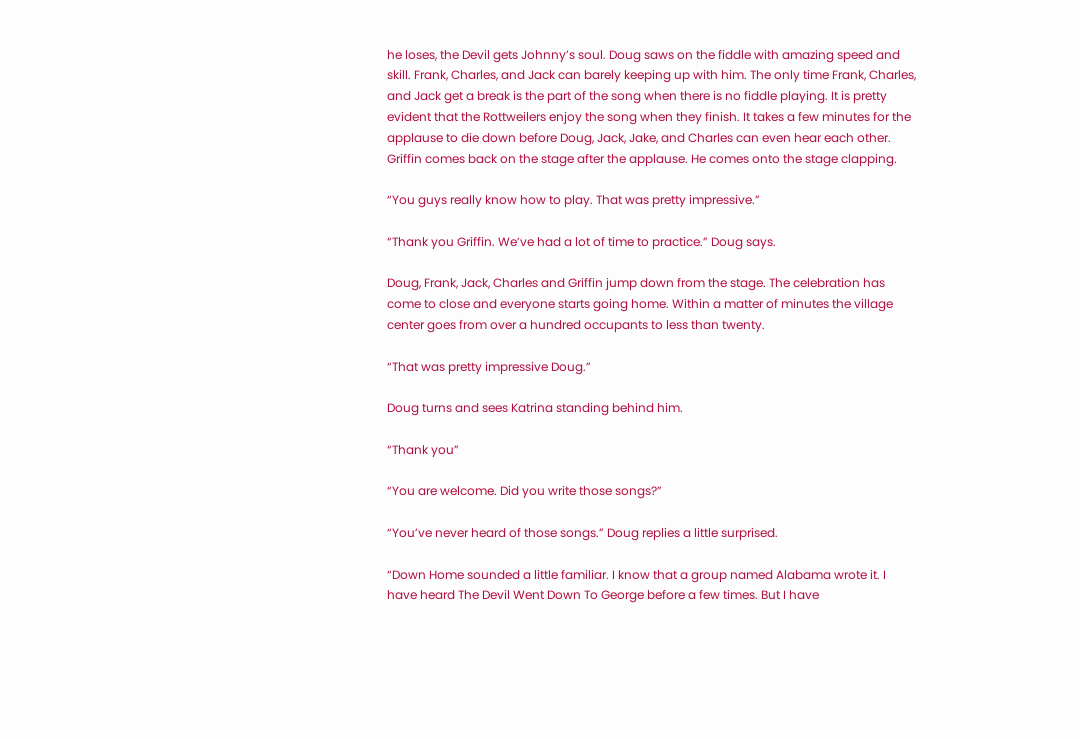he loses, the Devil gets Johnny’s soul. Doug saws on the fiddle with amazing speed and skill. Frank, Charles, and Jack can barely keeping up with him. The only time Frank, Charles, and Jack get a break is the part of the song when there is no fiddle playing. It is pretty evident that the Rottweilers enjoy the song when they finish. It takes a few minutes for the applause to die down before Doug, Jack, Jake, and Charles can even hear each other. Griffin comes back on the stage after the applause. He comes onto the stage clapping.

“You guys really know how to play. That was pretty impressive.”

“Thank you Griffin. We’ve had a lot of time to practice.” Doug says.

Doug, Frank, Jack, Charles and Griffin jump down from the stage. The celebration has come to close and everyone starts going home. Within a matter of minutes the village center goes from over a hundred occupants to less than twenty.

“That was pretty impressive Doug.”

Doug turns and sees Katrina standing behind him.

“Thank you”

“You are welcome. Did you write those songs?”

“You’ve never heard of those songs.” Doug replies a little surprised.

“Down Home sounded a little familiar. I know that a group named Alabama wrote it. I have heard The Devil Went Down To George before a few times. But I have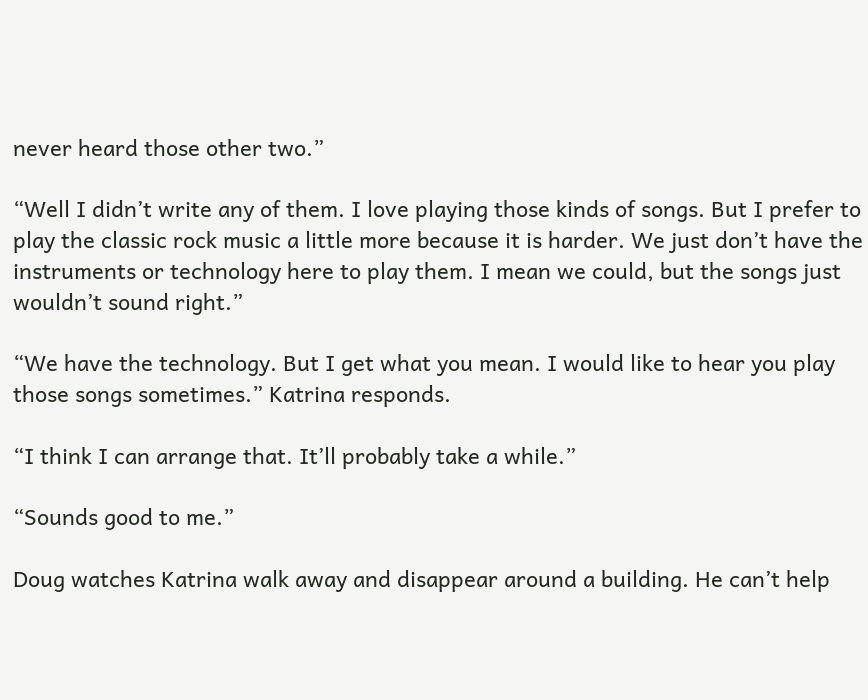never heard those other two.”

“Well I didn’t write any of them. I love playing those kinds of songs. But I prefer to play the classic rock music a little more because it is harder. We just don’t have the instruments or technology here to play them. I mean we could, but the songs just wouldn’t sound right.”

“We have the technology. But I get what you mean. I would like to hear you play those songs sometimes.” Katrina responds.

“I think I can arrange that. It’ll probably take a while.”

“Sounds good to me.”

Doug watches Katrina walk away and disappear around a building. He can’t help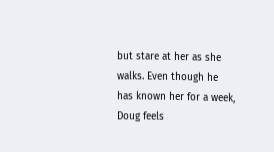but stare at her as she walks. Even though he has known her for a week, Doug feels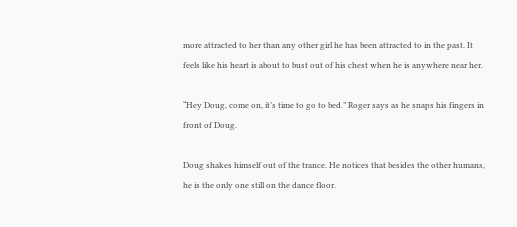more attracted to her than any other girl he has been attracted to in the past. It feels like his heart is about to bust out of his chest when he is anywhere near her.

“Hey Doug, come on, it’s time to go to bed.” Roger says as he snaps his fingers in front of Doug.

Doug shakes himself out of the trance. He notices that besides the other humans, he is the only one still on the dance floor.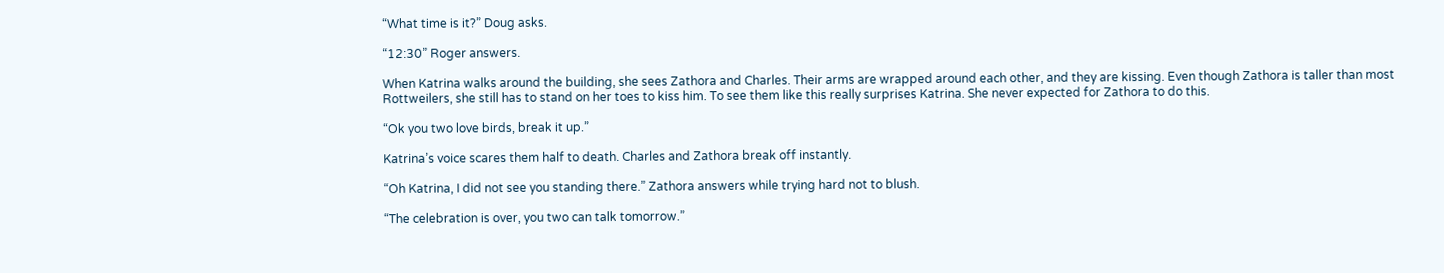“What time is it?” Doug asks.

“12:30” Roger answers.

When Katrina walks around the building, she sees Zathora and Charles. Their arms are wrapped around each other, and they are kissing. Even though Zathora is taller than most Rottweilers, she still has to stand on her toes to kiss him. To see them like this really surprises Katrina. She never expected for Zathora to do this.

“Ok you two love birds, break it up.”

Katrina’s voice scares them half to death. Charles and Zathora break off instantly.

“Oh Katrina, I did not see you standing there.” Zathora answers while trying hard not to blush.

“The celebration is over, you two can talk tomorrow.”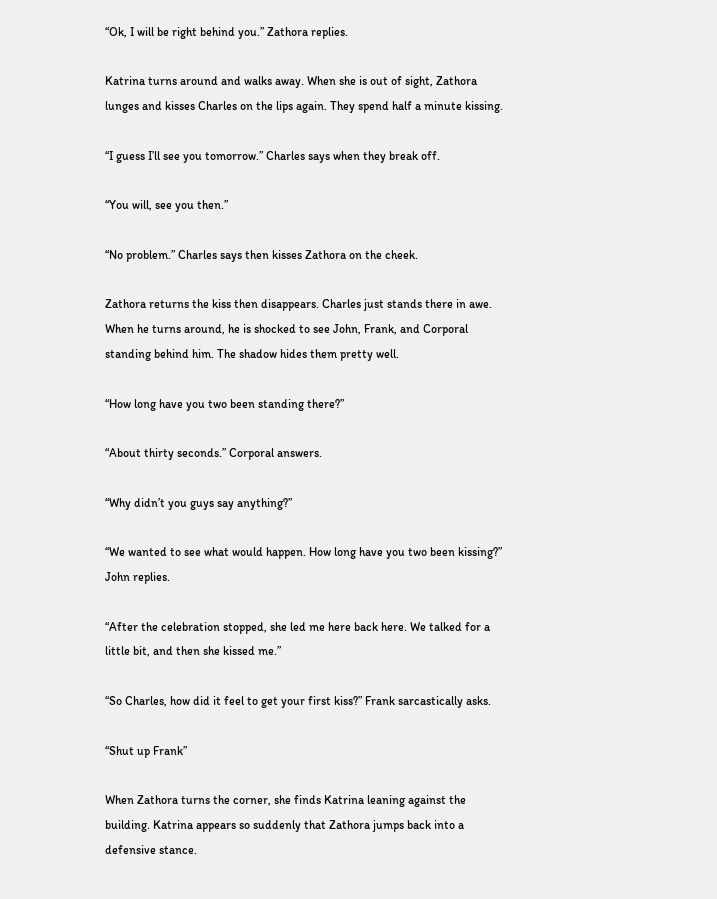“Ok, I will be right behind you.” Zathora replies.

Katrina turns around and walks away. When she is out of sight, Zathora lunges and kisses Charles on the lips again. They spend half a minute kissing.

“I guess I’ll see you tomorrow.” Charles says when they break off.

“You will, see you then.”

“No problem.” Charles says then kisses Zathora on the cheek.

Zathora returns the kiss then disappears. Charles just stands there in awe. When he turns around, he is shocked to see John, Frank, and Corporal standing behind him. The shadow hides them pretty well.

“How long have you two been standing there?”

“About thirty seconds.” Corporal answers.

“Why didn’t you guys say anything?”

“We wanted to see what would happen. How long have you two been kissing?” John replies.

“After the celebration stopped, she led me here back here. We talked for a little bit, and then she kissed me.”

“So Charles, how did it feel to get your first kiss?” Frank sarcastically asks.

“Shut up Frank”

When Zathora turns the corner, she finds Katrina leaning against the building. Katrina appears so suddenly that Zathora jumps back into a defensive stance.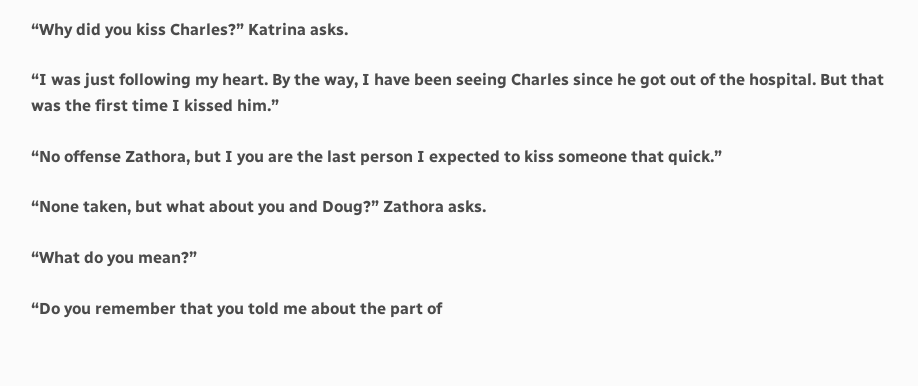“Why did you kiss Charles?” Katrina asks.

“I was just following my heart. By the way, I have been seeing Charles since he got out of the hospital. But that was the first time I kissed him.”

“No offense Zathora, but I you are the last person I expected to kiss someone that quick.”

“None taken, but what about you and Doug?” Zathora asks.

“What do you mean?”

“Do you remember that you told me about the part of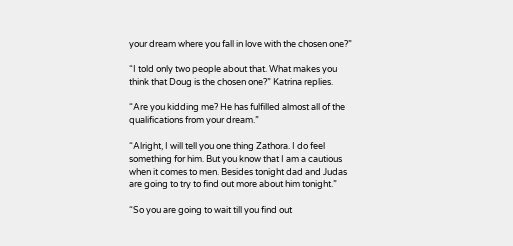your dream where you fall in love with the chosen one?”

“I told only two people about that. What makes you think that Doug is the chosen one?” Katrina replies.

“Are you kidding me? He has fulfilled almost all of the qualifications from your dream.”

“Alright, I will tell you one thing Zathora. I do feel something for him. But you know that I am a cautious when it comes to men. Besides tonight dad and Judas are going to try to find out more about him tonight.”

“So you are going to wait till you find out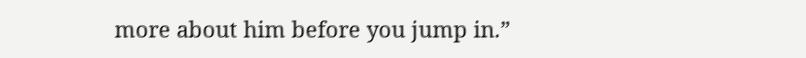more about him before you jump in.”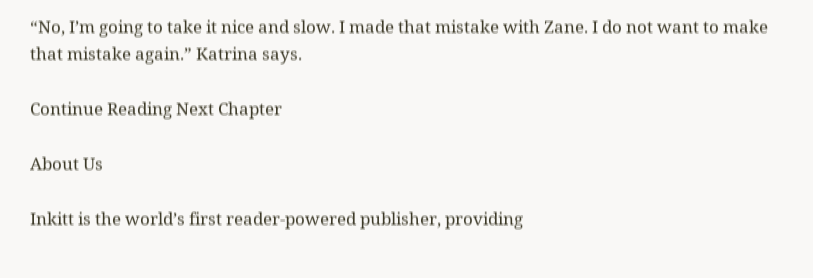“No, I’m going to take it nice and slow. I made that mistake with Zane. I do not want to make that mistake again.” Katrina says.

Continue Reading Next Chapter

About Us

Inkitt is the world’s first reader-powered publisher, providing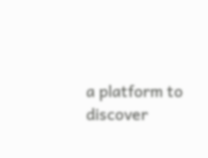a platform to discover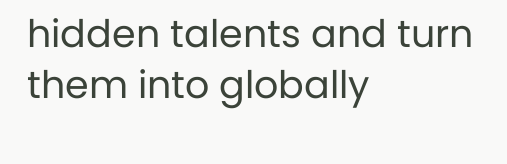hidden talents and turn them into globally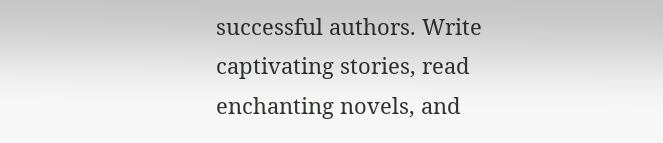successful authors. Write captivating stories, read enchanting novels, and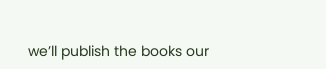we’ll publish the books our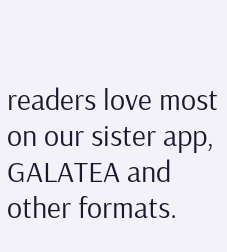readers love most on our sister app, GALATEA and other formats.